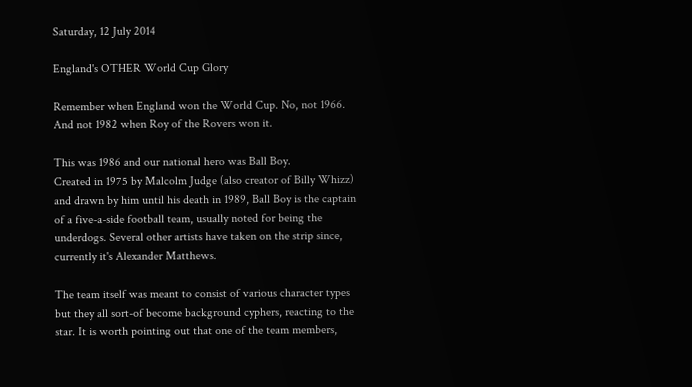Saturday, 12 July 2014

England's OTHER World Cup Glory

Remember when England won the World Cup. No, not 1966. And not 1982 when Roy of the Rovers won it.

This was 1986 and our national hero was Ball Boy.
Created in 1975 by Malcolm Judge (also creator of Billy Whizz) and drawn by him until his death in 1989, Ball Boy is the captain of a five-a-side football team, usually noted for being the underdogs. Several other artists have taken on the strip since, currently it's Alexander Matthews.

The team itself was meant to consist of various character types but they all sort-of become background cyphers, reacting to the star. It is worth pointing out that one of the team members,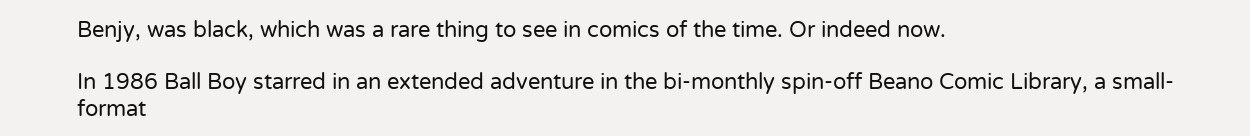Benjy, was black, which was a rare thing to see in comics of the time. Or indeed now.

In 1986 Ball Boy starred in an extended adventure in the bi-monthly spin-off Beano Comic Library, a small-format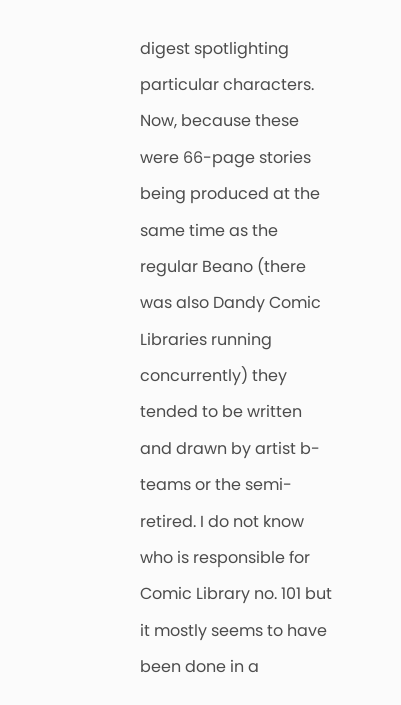digest spotlighting particular characters. Now, because these were 66-page stories being produced at the same time as the regular Beano (there was also Dandy Comic Libraries running concurrently) they tended to be written and drawn by artist b-teams or the semi-retired. I do not know who is responsible for Comic Library no. 101 but it mostly seems to have been done in a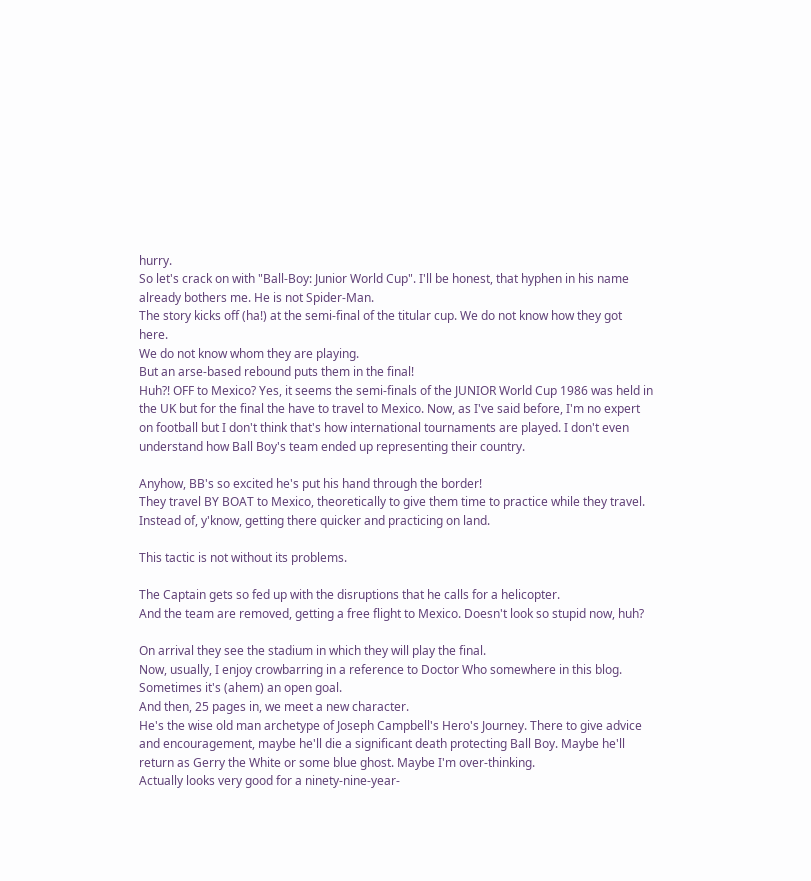hurry.
So let's crack on with "Ball-Boy: Junior World Cup". I'll be honest, that hyphen in his name already bothers me. He is not Spider-Man.
The story kicks off (ha!) at the semi-final of the titular cup. We do not know how they got here.
We do not know whom they are playing.
But an arse-based rebound puts them in the final!
Huh?! OFF to Mexico? Yes, it seems the semi-finals of the JUNIOR World Cup 1986 was held in the UK but for the final the have to travel to Mexico. Now, as I've said before, I'm no expert on football but I don't think that's how international tournaments are played. I don't even understand how Ball Boy's team ended up representing their country.

Anyhow, BB's so excited he's put his hand through the border!
They travel BY BOAT to Mexico, theoretically to give them time to practice while they travel. Instead of, y'know, getting there quicker and practicing on land.

This tactic is not without its problems.

The Captain gets so fed up with the disruptions that he calls for a helicopter.
And the team are removed, getting a free flight to Mexico. Doesn't look so stupid now, huh?

On arrival they see the stadium in which they will play the final.
Now, usually, I enjoy crowbarring in a reference to Doctor Who somewhere in this blog. Sometimes it's (ahem) an open goal.
And then, 25 pages in, we meet a new character.
He's the wise old man archetype of Joseph Campbell's Hero's Journey. There to give advice and encouragement, maybe he'll die a significant death protecting Ball Boy. Maybe he'll return as Gerry the White or some blue ghost. Maybe I'm over-thinking.
Actually looks very good for a ninety-nine-year-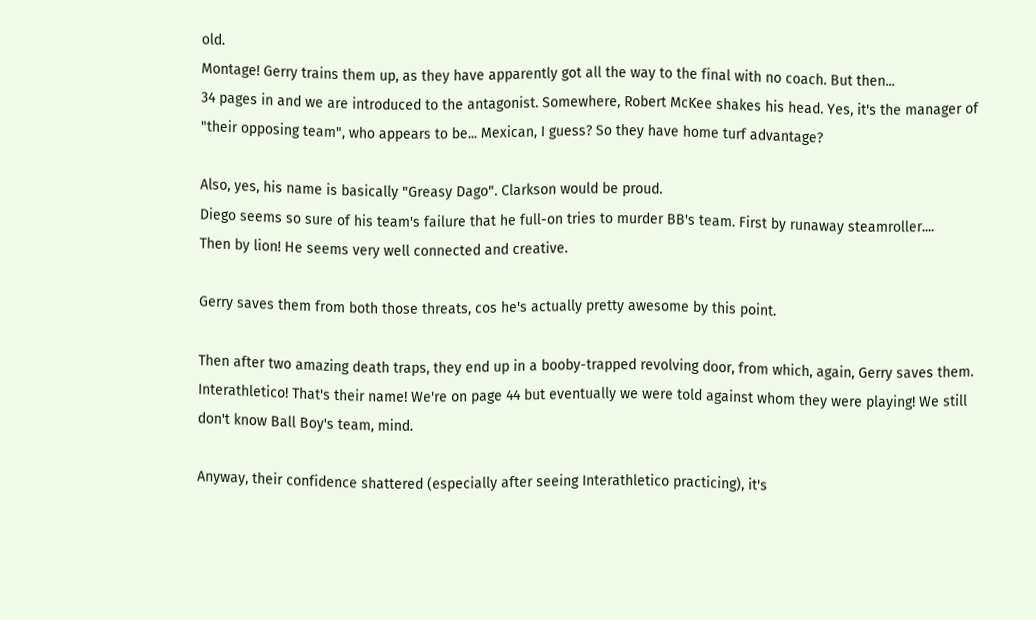old.
Montage! Gerry trains them up, as they have apparently got all the way to the final with no coach. But then...
34 pages in and we are introduced to the antagonist. Somewhere, Robert McKee shakes his head. Yes, it's the manager of "their opposing team", who appears to be... Mexican, I guess? So they have home turf advantage?

Also, yes, his name is basically "Greasy Dago". Clarkson would be proud.
Diego seems so sure of his team's failure that he full-on tries to murder BB's team. First by runaway steamroller....
Then by lion! He seems very well connected and creative.

Gerry saves them from both those threats, cos he's actually pretty awesome by this point.

Then after two amazing death traps, they end up in a booby-trapped revolving door, from which, again, Gerry saves them.
Interathletico! That's their name! We're on page 44 but eventually we were told against whom they were playing! We still don't know Ball Boy's team, mind.

Anyway, their confidence shattered (especially after seeing Interathletico practicing), it's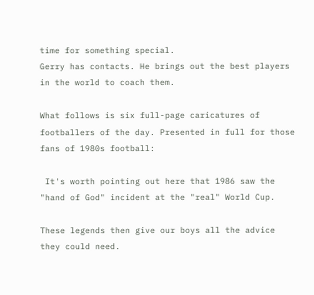time for something special.
Gerry has contacts. He brings out the best players in the world to coach them.

What follows is six full-page caricatures of footballers of the day. Presented in full for those fans of 1980s football:

 It's worth pointing out here that 1986 saw the "hand of God" incident at the "real" World Cup.

These legends then give our boys all the advice they could need.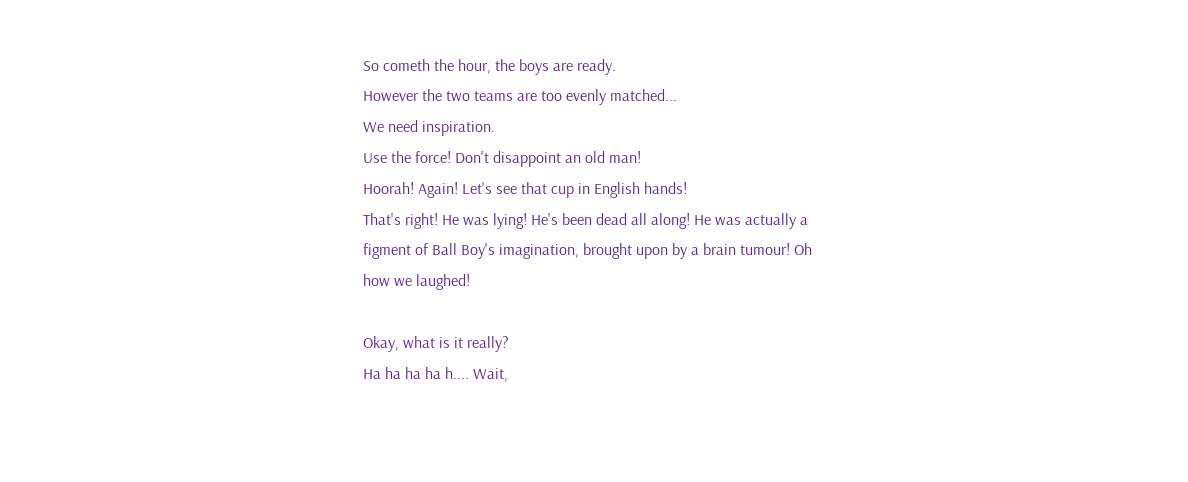So cometh the hour, the boys are ready.
However the two teams are too evenly matched...
We need inspiration.
Use the force! Don't disappoint an old man!
Hoorah! Again! Let's see that cup in English hands!
That's right! He was lying! He's been dead all along! He was actually a figment of Ball Boy's imagination, brought upon by a brain tumour! Oh how we laughed!

Okay, what is it really?
Ha ha ha ha h.... Wait,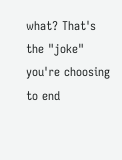what? That's the "joke" you're choosing to end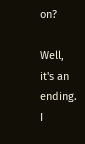on?

Well, it's an ending. I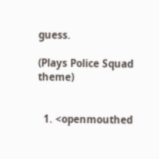guess.

(Plays Police Squad theme)


  1. <openmouthed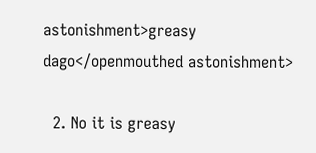astonishment>greasy dago</openmouthed astonishment>

  2. No it is greasy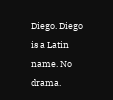Diego. Diego is a Latin name. No drama.